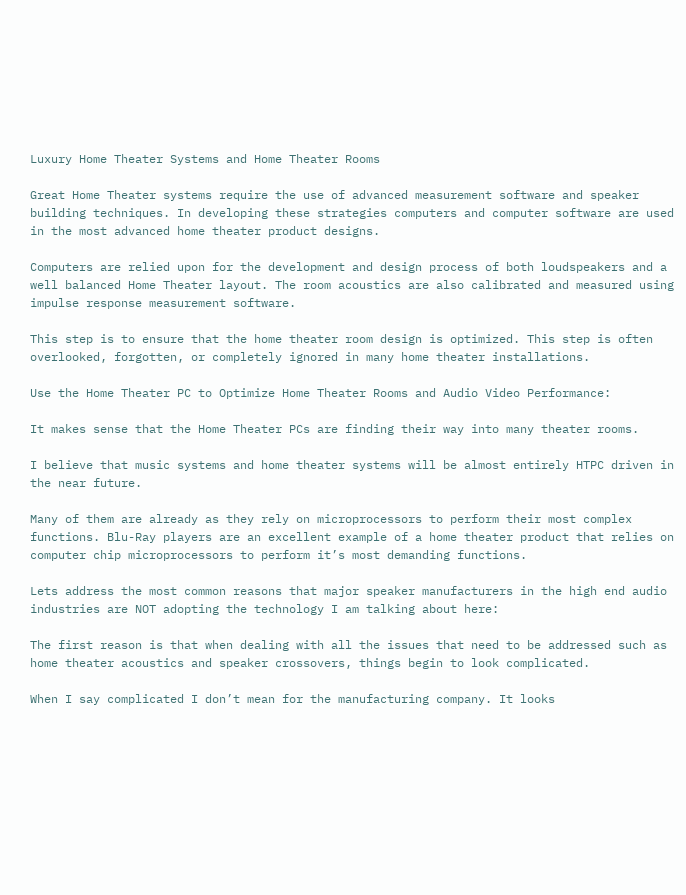Luxury Home Theater Systems and Home Theater Rooms

Great Home Theater systems require the use of advanced measurement software and speaker building techniques. In developing these strategies computers and computer software are used in the most advanced home theater product designs.

Computers are relied upon for the development and design process of both loudspeakers and a well balanced Home Theater layout. The room acoustics are also calibrated and measured using impulse response measurement software.

This step is to ensure that the home theater room design is optimized. This step is often overlooked, forgotten, or completely ignored in many home theater installations.

Use the Home Theater PC to Optimize Home Theater Rooms and Audio Video Performance:

It makes sense that the Home Theater PCs are finding their way into many theater rooms.

I believe that music systems and home theater systems will be almost entirely HTPC driven in the near future.

Many of them are already as they rely on microprocessors to perform their most complex functions. Blu-Ray players are an excellent example of a home theater product that relies on computer chip microprocessors to perform it’s most demanding functions.

Lets address the most common reasons that major speaker manufacturers in the high end audio industries are NOT adopting the technology I am talking about here:

The first reason is that when dealing with all the issues that need to be addressed such as home theater acoustics and speaker crossovers, things begin to look complicated.

When I say complicated I don’t mean for the manufacturing company. It looks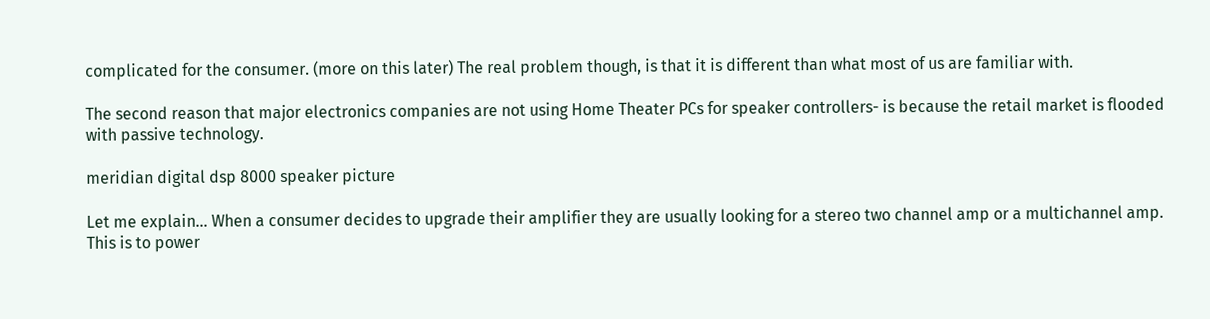complicated for the consumer. (more on this later) The real problem though, is that it is different than what most of us are familiar with.

The second reason that major electronics companies are not using Home Theater PCs for speaker controllers- is because the retail market is flooded with passive technology.

meridian digital dsp 8000 speaker picture

Let me explain… When a consumer decides to upgrade their amplifier they are usually looking for a stereo two channel amp or a multichannel amp. This is to power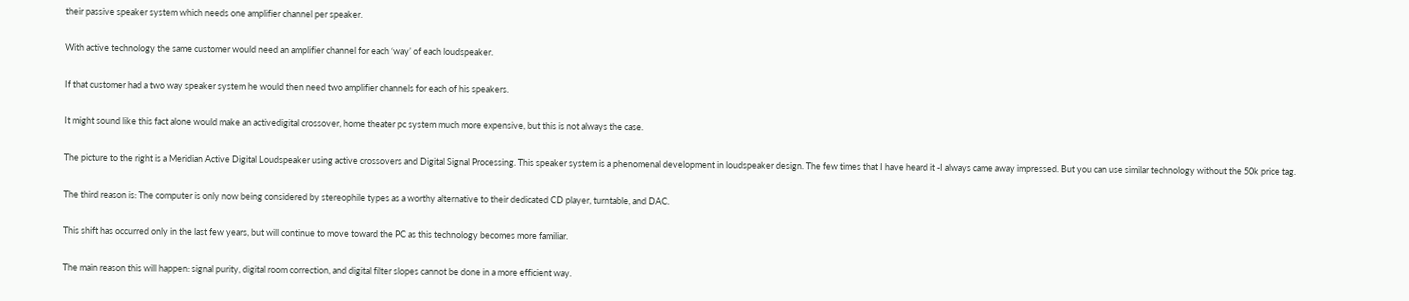their passive speaker system which needs one amplifier channel per speaker.

With active technology the same customer would need an amplifier channel for each ‘way’ of each loudspeaker.

If that customer had a two way speaker system he would then need two amplifier channels for each of his speakers.

It might sound like this fact alone would make an activedigital crossover, home theater pc system much more expensive, but this is not always the case.

The picture to the right is a Meridian Active Digital Loudspeaker using active crossovers and Digital Signal Processing. This speaker system is a phenomenal development in loudspeaker design. The few times that I have heard it -I always came away impressed. But you can use similar technology without the 50k price tag.

The third reason is: The computer is only now being considered by stereophile types as a worthy alternative to their dedicated CD player, turntable, and DAC.

This shift has occurred only in the last few years, but will continue to move toward the PC as this technology becomes more familiar.

The main reason this will happen: signal purity, digital room correction, and digital filter slopes cannot be done in a more efficient way.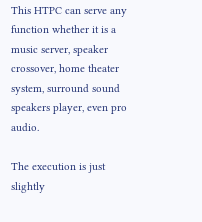This HTPC can serve any function whether it is a music server, speaker crossover, home theater system, surround sound speakers player, even pro audio.

The execution is just slightly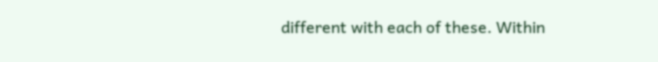different with each of these. Within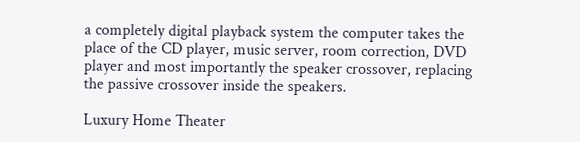a completely digital playback system the computer takes the place of the CD player, music server, room correction, DVD player and most importantly the speaker crossover, replacing the passive crossover inside the speakers.

Luxury Home Theater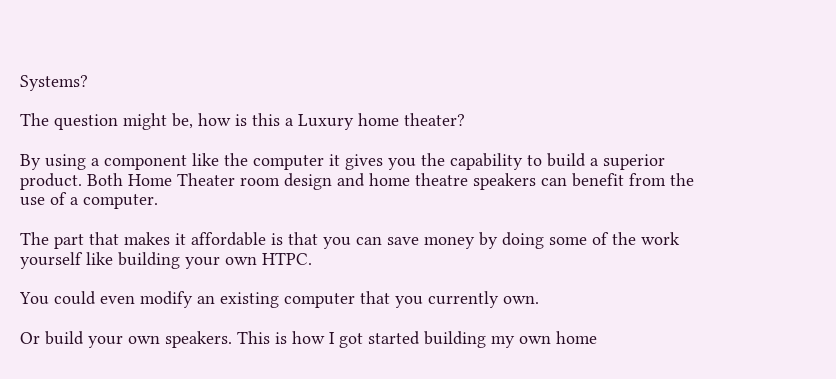Systems?

The question might be, how is this a Luxury home theater?

By using a component like the computer it gives you the capability to build a superior product. Both Home Theater room design and home theatre speakers can benefit from the use of a computer.

The part that makes it affordable is that you can save money by doing some of the work yourself like building your own HTPC.

You could even modify an existing computer that you currently own.

Or build your own speakers. This is how I got started building my own home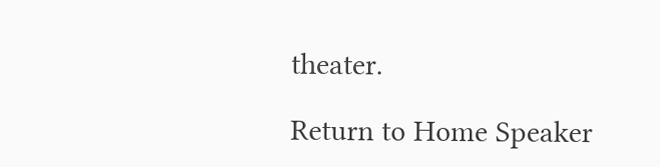theater.

Return to Home Speaker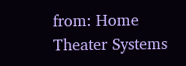from: Home Theater Systems